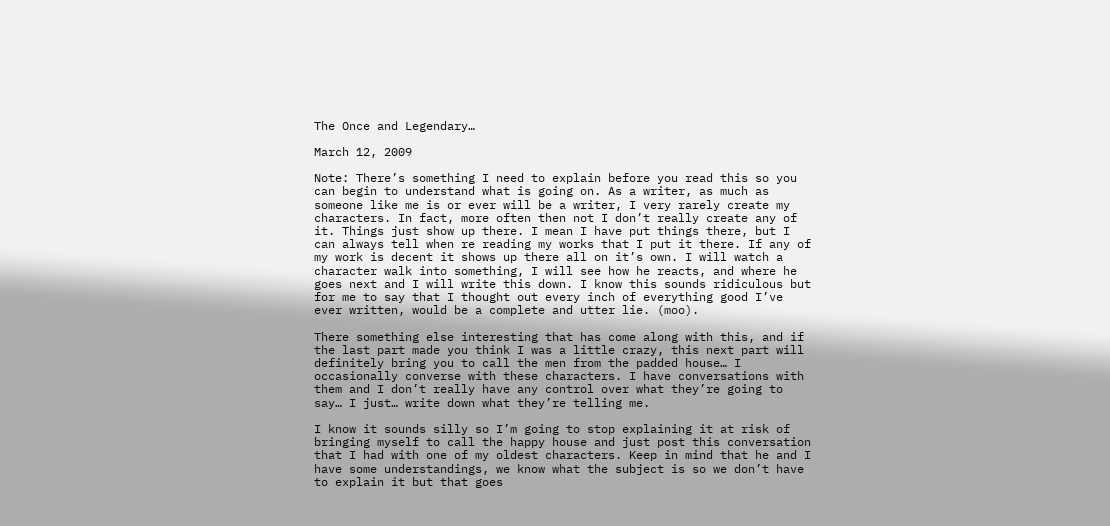The Once and Legendary…

March 12, 2009

Note: There’s something I need to explain before you read this so you can begin to understand what is going on. As a writer, as much as someone like me is or ever will be a writer, I very rarely create my characters. In fact, more often then not I don’t really create any of it. Things just show up there. I mean I have put things there, but I can always tell when re reading my works that I put it there. If any of my work is decent it shows up there all on it’s own. I will watch a character walk into something, I will see how he reacts, and where he goes next and I will write this down. I know this sounds ridiculous but for me to say that I thought out every inch of everything good I’ve ever written, would be a complete and utter lie. (moo).

There something else interesting that has come along with this, and if the last part made you think I was a little crazy, this next part will definitely bring you to call the men from the padded house… I occasionally converse with these characters. I have conversations with them and I don’t really have any control over what they’re going to say… I just… write down what they’re telling me.

I know it sounds silly so I’m going to stop explaining it at risk of bringing myself to call the happy house and just post this conversation that I had with one of my oldest characters. Keep in mind that he and I have some understandings, we know what the subject is so we don’t have to explain it but that goes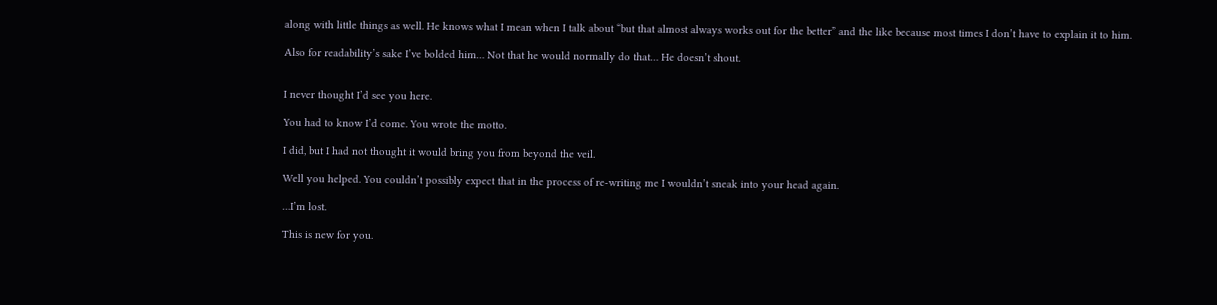along with little things as well. He knows what I mean when I talk about “but that almost always works out for the better” and the like because most times I don’t have to explain it to him.

Also for readability’s sake I’ve bolded him… Not that he would normally do that… He doesn’t shout.


I never thought I’d see you here.

You had to know I’d come. You wrote the motto.

I did, but I had not thought it would bring you from beyond the veil.

Well you helped. You couldn’t possibly expect that in the process of re-writing me I wouldn’t sneak into your head again.

…I’m lost.

This is new for you.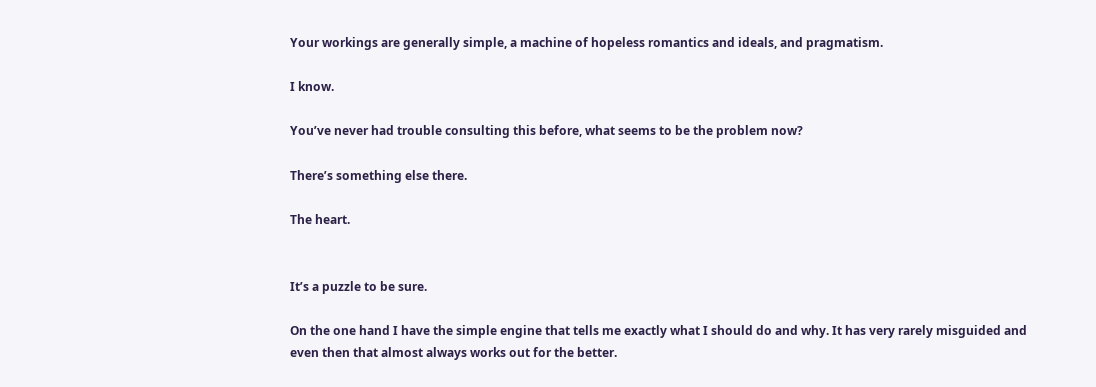Your workings are generally simple, a machine of hopeless romantics and ideals, and pragmatism.

I know.

You’ve never had trouble consulting this before, what seems to be the problem now?

There’s something else there.

The heart.


It’s a puzzle to be sure.

On the one hand I have the simple engine that tells me exactly what I should do and why. It has very rarely misguided and even then that almost always works out for the better.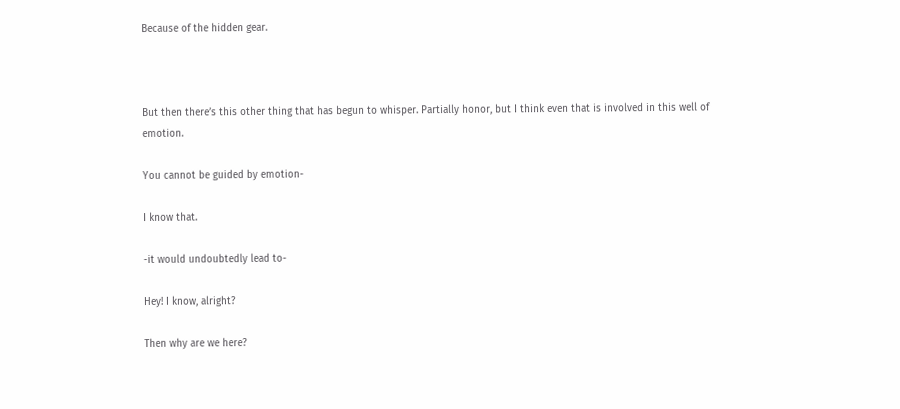Because of the hidden gear.



But then there’s this other thing that has begun to whisper. Partially honor, but I think even that is involved in this well of emotion.

You cannot be guided by emotion-

I know that.

-it would undoubtedly lead to-

Hey! I know, alright?

Then why are we here?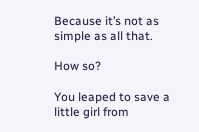Because it’s not as simple as all that.

How so?

You leaped to save a little girl from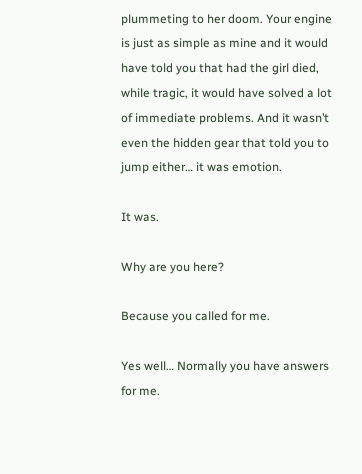plummeting to her doom. Your engine is just as simple as mine and it would have told you that had the girl died, while tragic, it would have solved a lot of immediate problems. And it wasn’t even the hidden gear that told you to jump either… it was emotion.

It was.

Why are you here?

Because you called for me.

Yes well… Normally you have answers for me.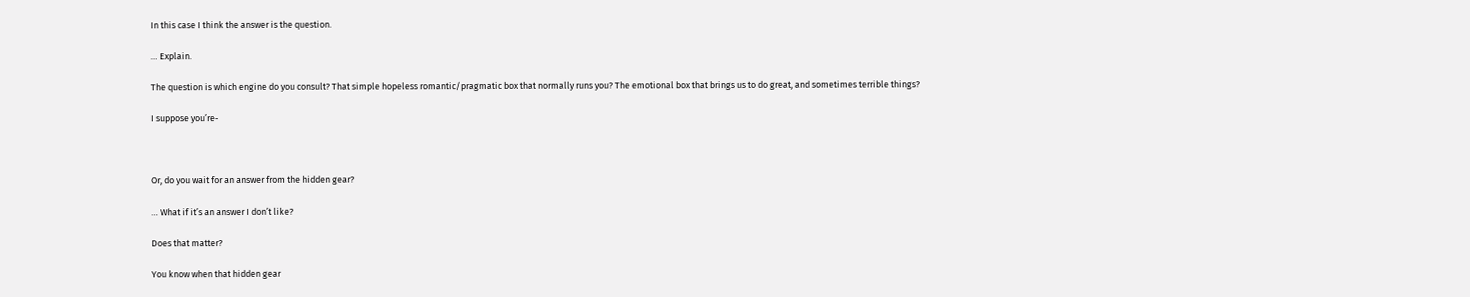In this case I think the answer is the question.

… Explain.

The question is which engine do you consult? That simple hopeless romantic/pragmatic box that normally runs you? The emotional box that brings us to do great, and sometimes terrible things?

I suppose you’re-



Or, do you wait for an answer from the hidden gear?

… What if it’s an answer I don’t like?

Does that matter?

You know when that hidden gear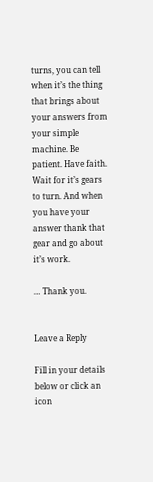turns, you can tell when it’s the thing that brings about your answers from your simple machine. Be patient. Have faith. Wait for it’s gears to turn. And when you have your answer thank that gear and go about it’s work.

… Thank you.


Leave a Reply

Fill in your details below or click an icon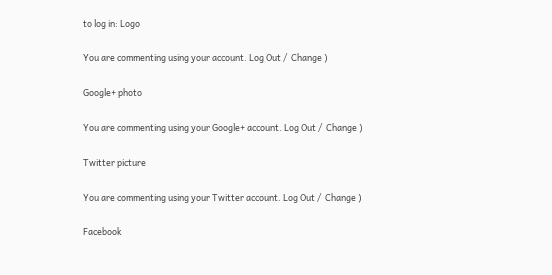to log in: Logo

You are commenting using your account. Log Out /  Change )

Google+ photo

You are commenting using your Google+ account. Log Out /  Change )

Twitter picture

You are commenting using your Twitter account. Log Out /  Change )

Facebook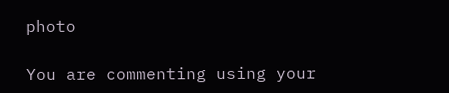photo

You are commenting using your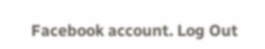Facebook account. Log Out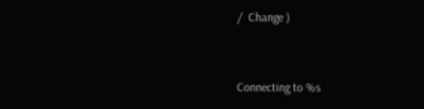/  Change )


Connecting to %s